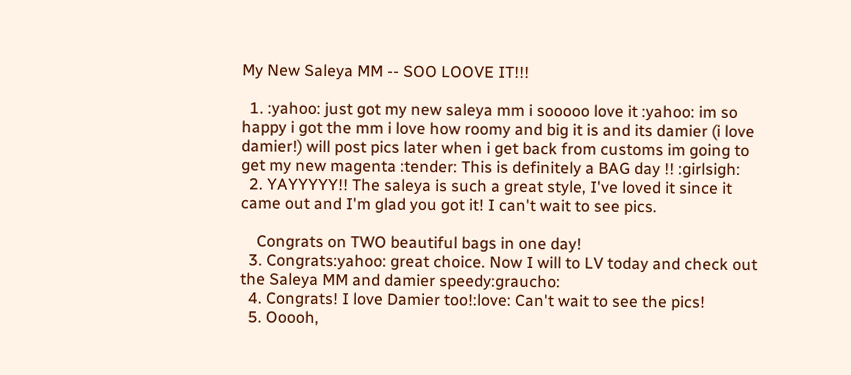My New Saleya MM -- SOO LOOVE IT!!!

  1. :yahoo: just got my new saleya mm i sooooo love it :yahoo: im so happy i got the mm i love how roomy and big it is and its damier (i love damier!) will post pics later when i get back from customs im going to get my new magenta :tender: This is definitely a BAG day !! :girlsigh:
  2. YAYYYYY!! The saleya is such a great style, I've loved it since it came out and I'm glad you got it! I can't wait to see pics.

    Congrats on TWO beautiful bags in one day!
  3. Congrats:yahoo: great choice. Now I will to LV today and check out the Saleya MM and damier speedy:graucho:
  4. Congrats! I love Damier too!:love: Can't wait to see the pics!
  5. Ooooh,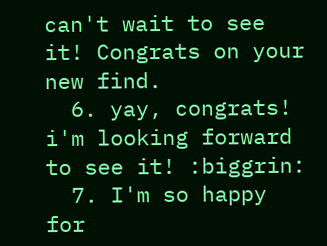can't wait to see it! Congrats on your new find.
  6. yay, congrats! i'm looking forward to see it! :biggrin:
  7. I'm so happy for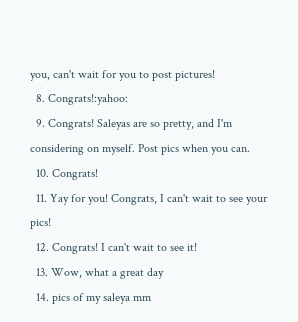you, can't wait for you to post pictures!
  8. Congrats!:yahoo:
  9. Congrats! Saleyas are so pretty, and I'm considering on myself. Post pics when you can.
  10. Congrats!
  11. Yay for you! Congrats, I can't wait to see your pics!
  12. Congrats! I can't wait to see it!
  13. Wow, what a great day
  14. pics of my saleya mm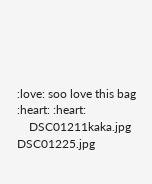:love: soo love this bag :heart: :heart:
    DSC01211kaka.jpg DSC01225.jpg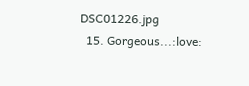DSC01226.jpg
  15. Gorgeous...:love: